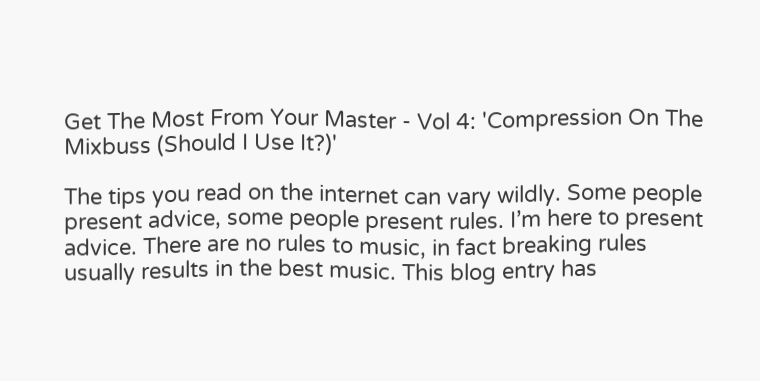Get The Most From Your Master - Vol 4: 'Compression On The Mixbuss (Should I Use It?)'

The tips you read on the internet can vary wildly. Some people present advice, some people present rules. I’m here to present advice. There are no rules to music, in fact breaking rules usually results in the best music. This blog entry has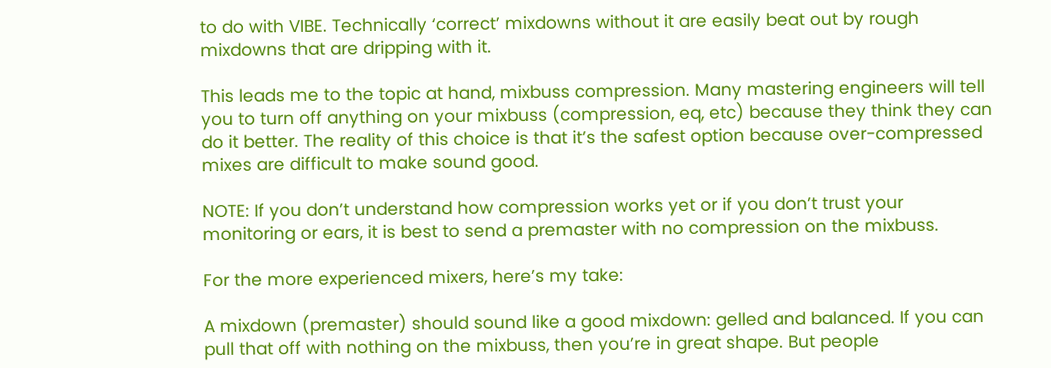to do with VIBE. Technically ‘correct’ mixdowns without it are easily beat out by rough mixdowns that are dripping with it.

This leads me to the topic at hand, mixbuss compression. Many mastering engineers will tell you to turn off anything on your mixbuss (compression, eq, etc) because they think they can do it better. The reality of this choice is that it’s the safest option because over-compressed mixes are difficult to make sound good.

NOTE: If you don’t understand how compression works yet or if you don’t trust your monitoring or ears, it is best to send a premaster with no compression on the mixbuss.

For the more experienced mixers, here’s my take:

A mixdown (premaster) should sound like a good mixdown: gelled and balanced. If you can pull that off with nothing on the mixbuss, then you’re in great shape. But people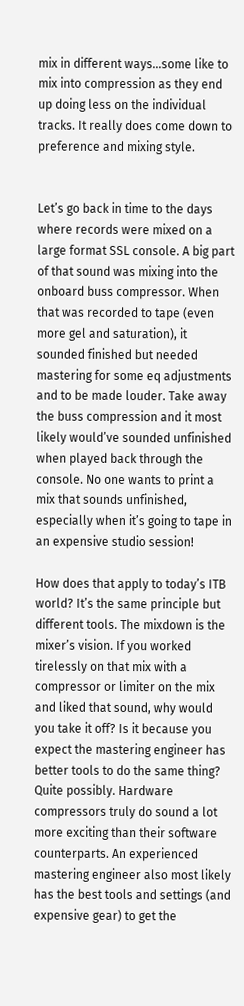mix in different ways…some like to mix into compression as they end up doing less on the individual tracks. It really does come down to preference and mixing style.


Let’s go back in time to the days where records were mixed on a large format SSL console. A big part of that sound was mixing into the onboard buss compressor. When that was recorded to tape (even more gel and saturation), it sounded finished but needed mastering for some eq adjustments and to be made louder. Take away the buss compression and it most likely would’ve sounded unfinished when played back through the console. No one wants to print a mix that sounds unfinished, especially when it’s going to tape in an expensive studio session!

How does that apply to today’s ITB world? It’s the same principle but different tools. The mixdown is the mixer’s vision. If you worked tirelessly on that mix with a compressor or limiter on the mix and liked that sound, why would you take it off? Is it because you expect the mastering engineer has better tools to do the same thing? Quite possibly. Hardware compressors truly do sound a lot more exciting than their software counterparts. An experienced mastering engineer also most likely has the best tools and settings (and expensive gear) to get the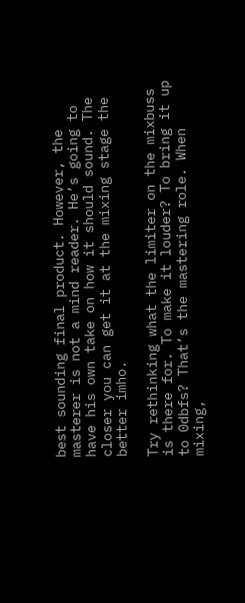best sounding final product. However, the masterer is not a mind reader. He’s going to have his own take on how it should sound. The closer you can get it at the mixing stage the better imho.

Try rethinking what the limiter on the mixbuss is there for. To make it louder? To bring it up to 0dbfs? That’s the mastering role. When mixing,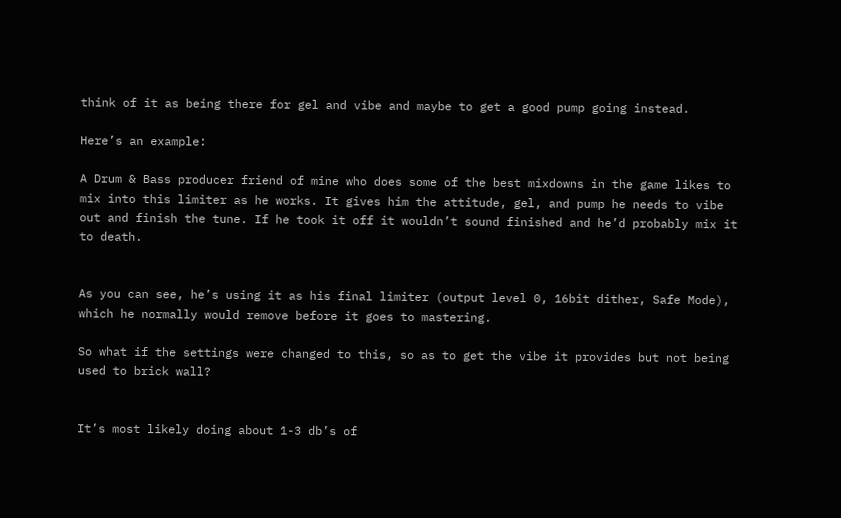think of it as being there for gel and vibe and maybe to get a good pump going instead.

Here’s an example:

A Drum & Bass producer friend of mine who does some of the best mixdowns in the game likes to mix into this limiter as he works. It gives him the attitude, gel, and pump he needs to vibe out and finish the tune. If he took it off it wouldn’t sound finished and he’d probably mix it to death.


As you can see, he’s using it as his final limiter (output level 0, 16bit dither, Safe Mode), which he normally would remove before it goes to mastering.

So what if the settings were changed to this, so as to get the vibe it provides but not being used to brick wall?


It’s most likely doing about 1-3 db’s of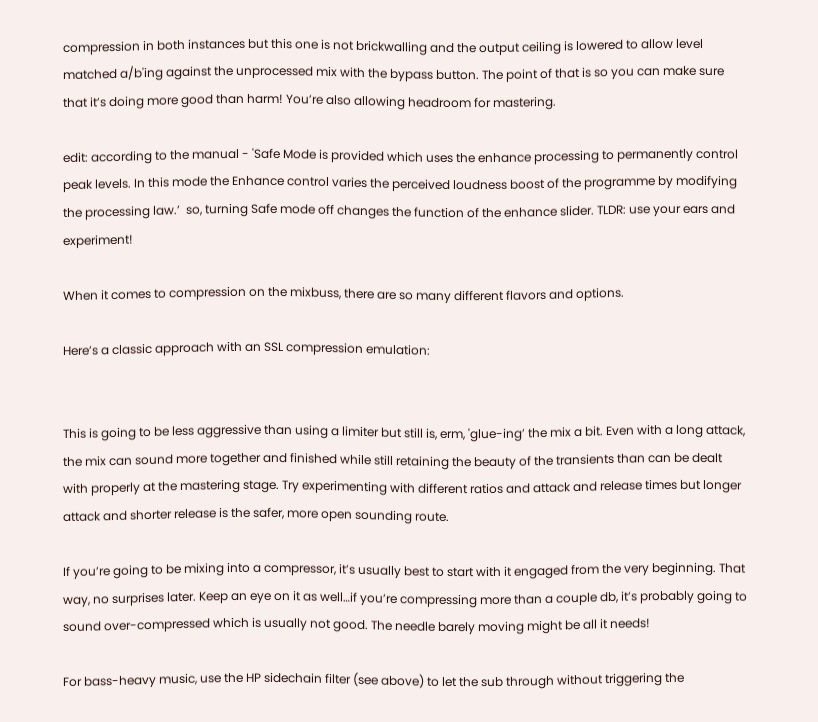compression in both instances but this one is not brickwalling and the output ceiling is lowered to allow level matched a/b'ing against the unprocessed mix with the bypass button. The point of that is so you can make sure that it’s doing more good than harm! You’re also allowing headroom for mastering.

edit: according to the manual - 'Safe Mode is provided which uses the enhance processing to permanently control peak levels. In this mode the Enhance control varies the perceived loudness boost of the programme by modifying the processing law.’  so, turning Safe mode off changes the function of the enhance slider. TLDR: use your ears and experiment!

When it comes to compression on the mixbuss, there are so many different flavors and options.

Here’s a classic approach with an SSL compression emulation:


This is going to be less aggressive than using a limiter but still is, erm, 'glue-ing’ the mix a bit. Even with a long attack, the mix can sound more together and finished while still retaining the beauty of the transients than can be dealt with properly at the mastering stage. Try experimenting with different ratios and attack and release times but longer attack and shorter release is the safer, more open sounding route.

If you’re going to be mixing into a compressor, it’s usually best to start with it engaged from the very beginning. That way, no surprises later. Keep an eye on it as well…if you’re compressing more than a couple db, it’s probably going to sound over-compressed which is usually not good. The needle barely moving might be all it needs!

For bass-heavy music, use the HP sidechain filter (see above) to let the sub through without triggering the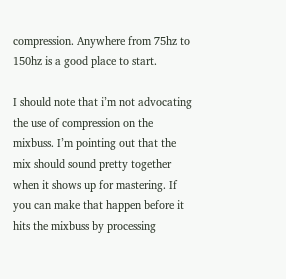compression. Anywhere from 75hz to 150hz is a good place to start.

I should note that i’m not advocating the use of compression on the mixbuss. I’m pointing out that the mix should sound pretty together when it shows up for mastering. If you can make that happen before it hits the mixbuss by processing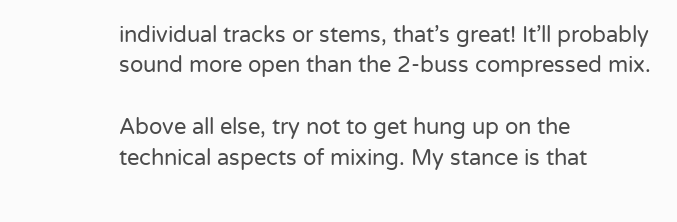individual tracks or stems, that’s great! It’ll probably sound more open than the 2-buss compressed mix.

Above all else, try not to get hung up on the technical aspects of mixing. My stance is that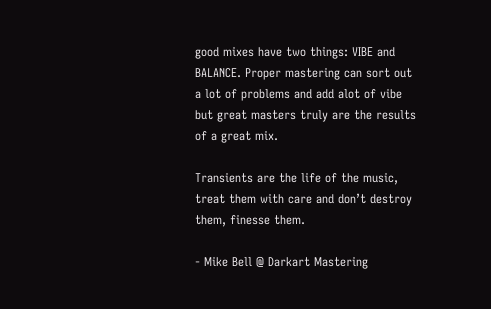good mixes have two things: VIBE and BALANCE. Proper mastering can sort out a lot of problems and add alot of vibe but great masters truly are the results of a great mix.

Transients are the life of the music, treat them with care and don’t destroy them, finesse them.

- Mike Bell @ Darkart Mastering